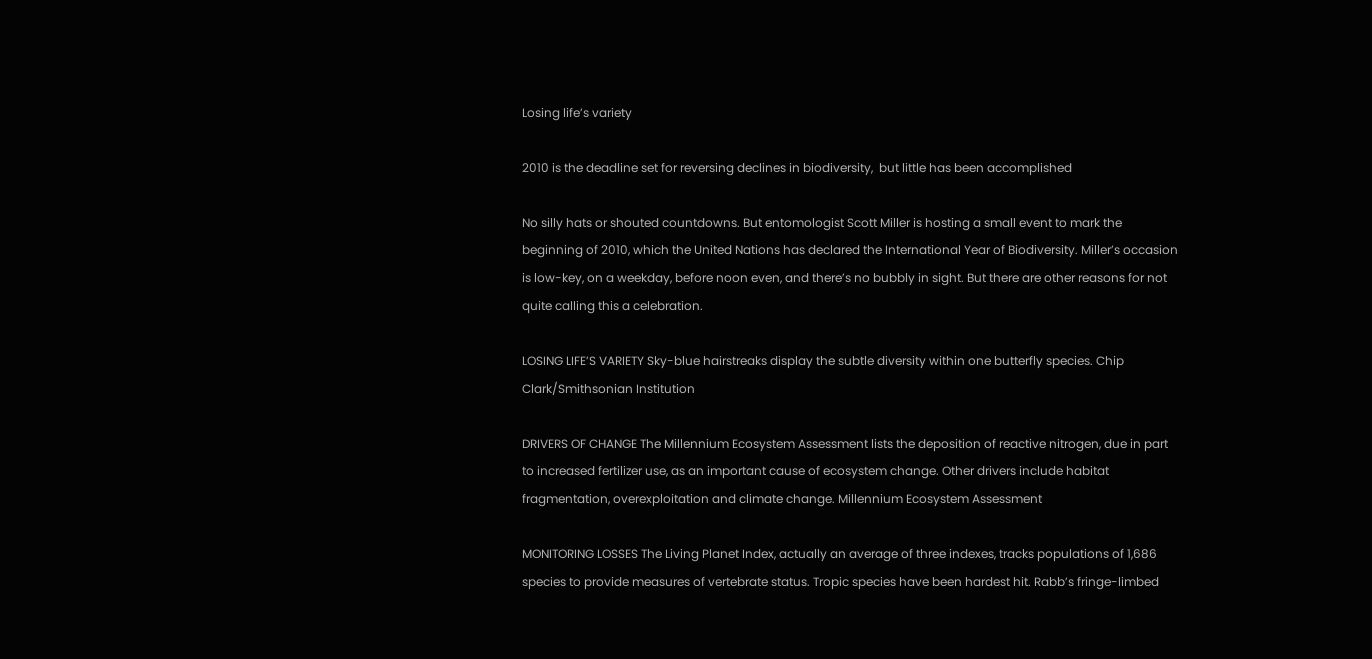Losing life’s variety

2010 is the deadline set for reversing declines in biodiversity,  but little has been accomplished

No silly hats or shouted countdowns. But entomologist Scott Miller is hosting a small event to mark the beginning of 2010, which the United Nations has declared the International Year of Biodiversity. Miller’s occasion is low-key, on a weekday, before noon even, and there’s no bubbly in sight. But there are other reasons for not quite calling this a celebration.

LOSING LIFE’S VARIETY Sky-blue hairstreaks display the subtle diversity within one butterfly species. Chip Clark/Smithsonian Institution

DRIVERS OF CHANGE The Millennium Ecosystem Assessment lists the deposition of reactive nitrogen, due in part to increased fertilizer use, as an important cause of ecosystem change. Other drivers include habitat fragmentation, overexploitation and climate change. Millennium Ecosystem Assessment

MONITORING LOSSES The Living Planet Index, actually an average of three indexes, tracks populations of 1,686 species to provide measures of vertebrate status. Tropic species have been hardest hit. Rabb’s fringe-limbed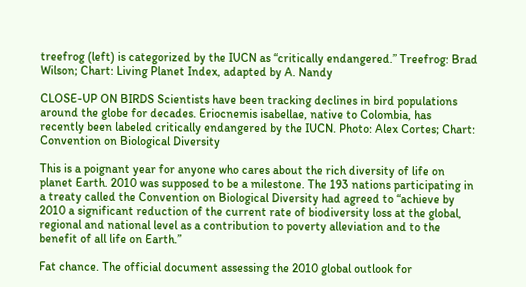treefrog (left) is categorized by the IUCN as “critically endangered.” Treefrog: Brad Wilson; Chart: Living Planet Index, adapted by A. Nandy

CLOSE-UP ON BIRDS Scientists have been tracking declines in bird populations around the globe for decades. Eriocnemis isabellae, native to Colombia, has recently been labeled critically endangered by the IUCN. Photo: Alex Cortes; Chart: Convention on Biological Diversity

This is a poignant year for anyone who cares about the rich diversity of life on planet Earth. 2010 was supposed to be a milestone. The 193 nations participating in a treaty called the Convention on Biological Diversity had agreed to “achieve by 2010 a significant reduction of the current rate of biodiversity loss at the global, regional and national level as a contribution to poverty alleviation and to the benefit of all life on Earth.”

Fat chance. The official document assessing the 2010 global outlook for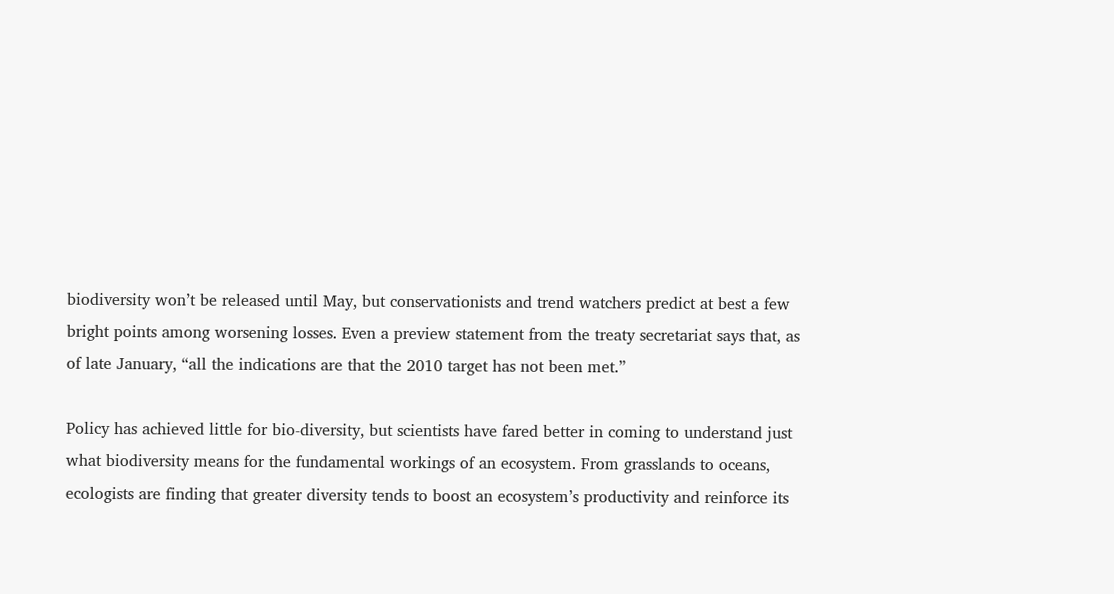biodiversity won’t be released until May, but conservationists and trend watchers predict at best a few bright points among worsening losses. Even a preview statement from the treaty secretariat says that, as of late January, “all the indications are that the 2010 target has not been met.”

Policy has achieved little for bio-diversity, but scientists have fared better in coming to understand just what biodiversity means for the fundamental workings of an ecosystem. From grasslands to oceans, ecologists are finding that greater diversity tends to boost an ecosystem’s productivity and reinforce its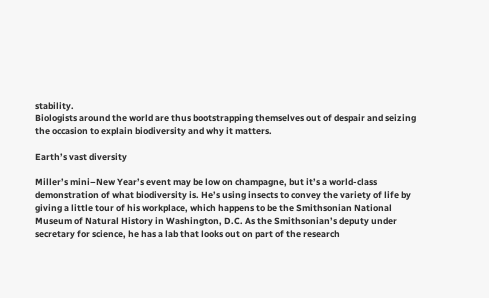stability.
Biologists around the world are thus bootstrapping themselves out of despair and seizing the occasion to explain biodiversity and why it matters.

Earth’s vast diversity

Miller’s mini–New Year’s event may be low on champagne, but it’s a world-class demonstration of what biodiversity is. He’s using insects to convey the variety of life by giving a little tour of his workplace, which happens to be the Smithsonian National Museum of Natural History in Washington, D.C. As the Smithsonian’s deputy under secretary for science, he has a lab that looks out on part of the research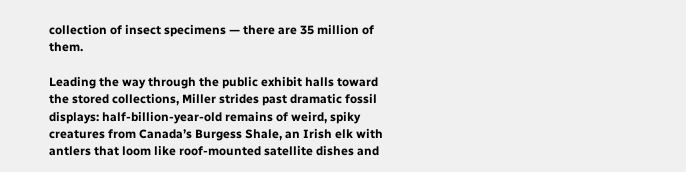collection of insect specimens — there are 35 million of them.

Leading the way through the public exhibit halls toward the stored collections, Miller strides past dramatic fossil displays: half-billion-year-old remains of weird, spiky creatures from Canada’s Burgess Shale, an Irish elk with antlers that loom like roof-mounted satellite dishes and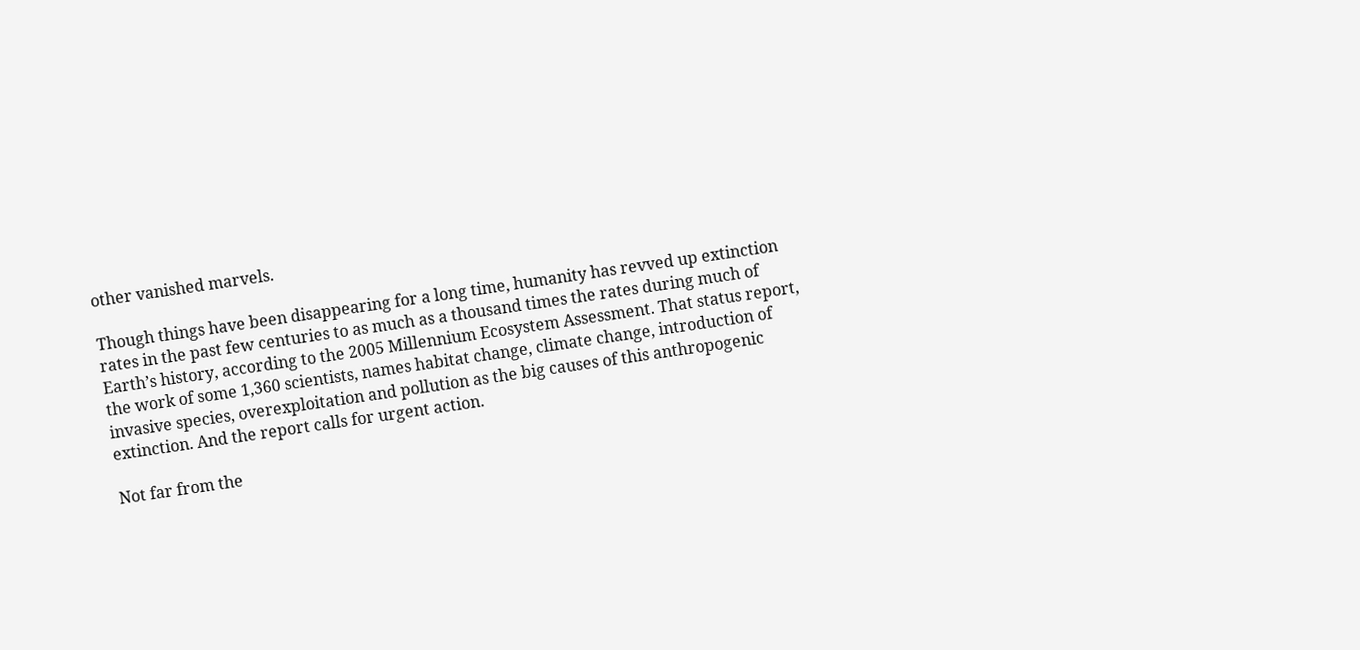other vanished marvels.

Though things have been disappearing for a long time, humanity has revved up extinction rates in the past few centuries to as much as a thousand times the rates during much of Earth’s history, according to the 2005 Millennium Ecosystem Assessment. That status report, the work of some 1,360 scientists, names habitat change, climate change, introduction of invasive species, overexploitation and pollution as the big causes of this anthropogenic extinction. And the report calls for urgent action.

Not far from the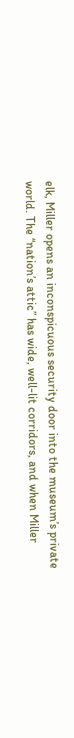elk, Miller opens an inconspicuous security door into the museum’s private world. The “nation’s attic” has wide, well-lit corridors, and when Miller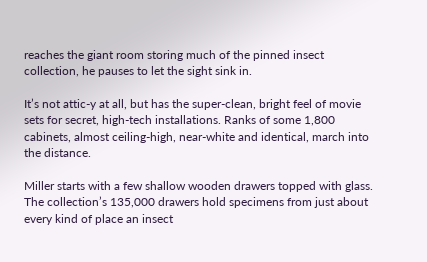reaches the giant room storing much of the pinned insect collection, he pauses to let the sight sink in.

It’s not attic-y at all, but has the super-clean, bright feel of movie sets for secret, high-tech installations. Ranks of some 1,800 cabinets, almost ceiling-high, near-white and identical, march into the distance.

Miller starts with a few shallow wooden drawers topped with glass. The collection’s 135,000 drawers hold specimens from just about every kind of place an insect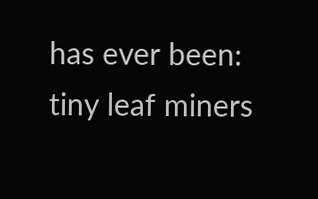has ever been: tiny leaf miners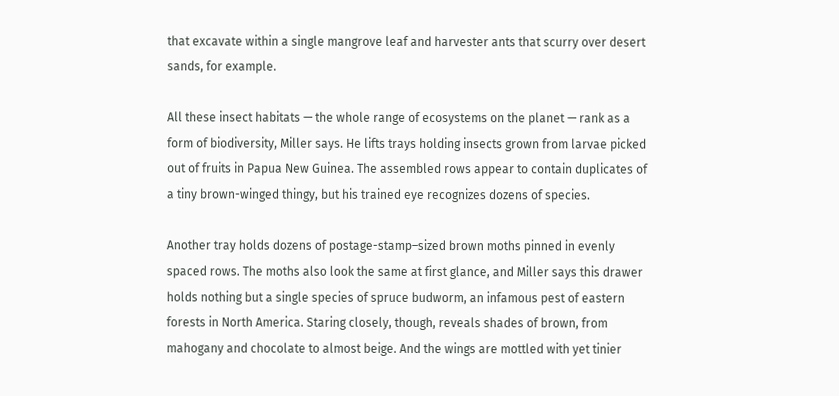that excavate within a single mangrove leaf and harvester ants that scurry over desert sands, for example.

All these insect habitats — the whole range of ecosystems on the planet — rank as a form of biodiversity, Miller says. He lifts trays holding insects grown from larvae picked out of fruits in Papua New Guinea. The assembled rows appear to contain duplicates of a tiny brown-winged thingy, but his trained eye recognizes dozens of species.

Another tray holds dozens of postage-stamp–sized brown moths pinned in evenly spaced rows. The moths also look the same at first glance, and Miller says this drawer holds nothing but a single species of spruce budworm, an infamous pest of eastern forests in North America. Staring closely, though, reveals shades of brown, from mahogany and chocolate to almost beige. And the wings are mottled with yet tinier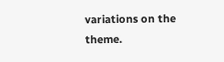variations on the theme.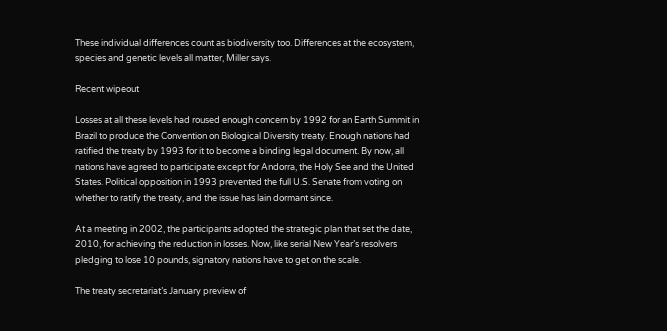These individual differences count as biodiversity too. Differences at the ecosystem, species and genetic levels all matter, Miller says.

Recent wipeout

Losses at all these levels had roused enough concern by 1992 for an Earth Summit in Brazil to produce the Convention on Biological Diversity treaty. Enough nations had ratified the treaty by 1993 for it to become a binding legal document. By now, all nations have agreed to participate except for Andorra, the Holy See and the United States. Political opposition in 1993 prevented the full U.S. Senate from voting on whether to ratify the treaty, and the issue has lain dormant since.

At a meeting in 2002, the participants adopted the strategic plan that set the date, 2010, for achieving the reduction in losses. Now, like serial New Year’s resolvers pledging to lose 10 pounds, signatory nations have to get on the scale.

The treaty secretariat’s January preview of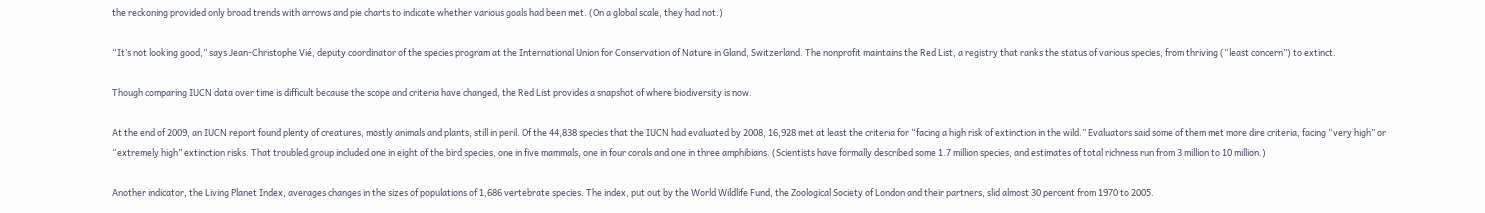the reckoning provided only broad trends with arrows and pie charts to indicate whether various goals had been met. (On a global scale, they had not.)

“It’s not looking good,” says Jean-Christophe Vié, deputy coordinator of the species program at the International Union for Conservation of Nature in Gland, Switzerland. The nonprofit maintains the Red List, a registry that ranks the status of various species, from thriving (“least concern”) to extinct.

Though comparing IUCN data over time is difficult because the scope and criteria have changed, the Red List provides a snapshot of where biodiversity is now.

At the end of 2009, an IUCN report found plenty of creatures, mostly animals and plants, still in peril. Of the 44,838 species that the IUCN had evaluated by 2008, 16,928 met at least the criteria for “facing a high risk of extinction in the wild.” Evaluators said some of them met more dire criteria, facing “very high” or “extremely high” extinction risks. That troubled group included one in eight of the bird species, one in five mammals, one in four corals and one in three amphibians. (Scientists have formally described some 1.7 million species, and estimates of total richness run from 3 million to 10 million.)

Another indicator, the Living Planet Index, averages changes in the sizes of populations of 1,686 vertebrate species. The index, put out by the World Wildlife Fund, the Zoological Society of London and their partners, slid almost 30 percent from 1970 to 2005.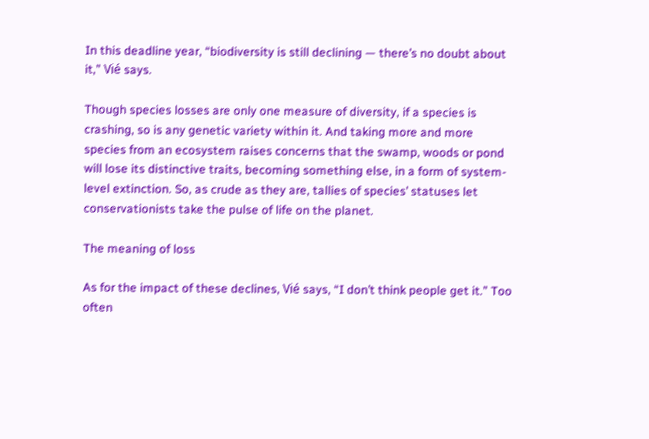In this deadline year, “biodiversity is still declining — there’s no doubt about it,” Vié says.

Though species losses are only one measure of diversity, if a species is crashing, so is any genetic variety within it. And taking more and more species from an ecosystem raises concerns that the swamp, woods or pond will lose its distinctive traits, becoming something else, in a form of system-level extinction. So, as crude as they are, tallies of species’ statuses let conservationists take the pulse of life on the planet.

The meaning of loss

As for the impact of these declines, Vié says, “I don’t think people get it.” Too often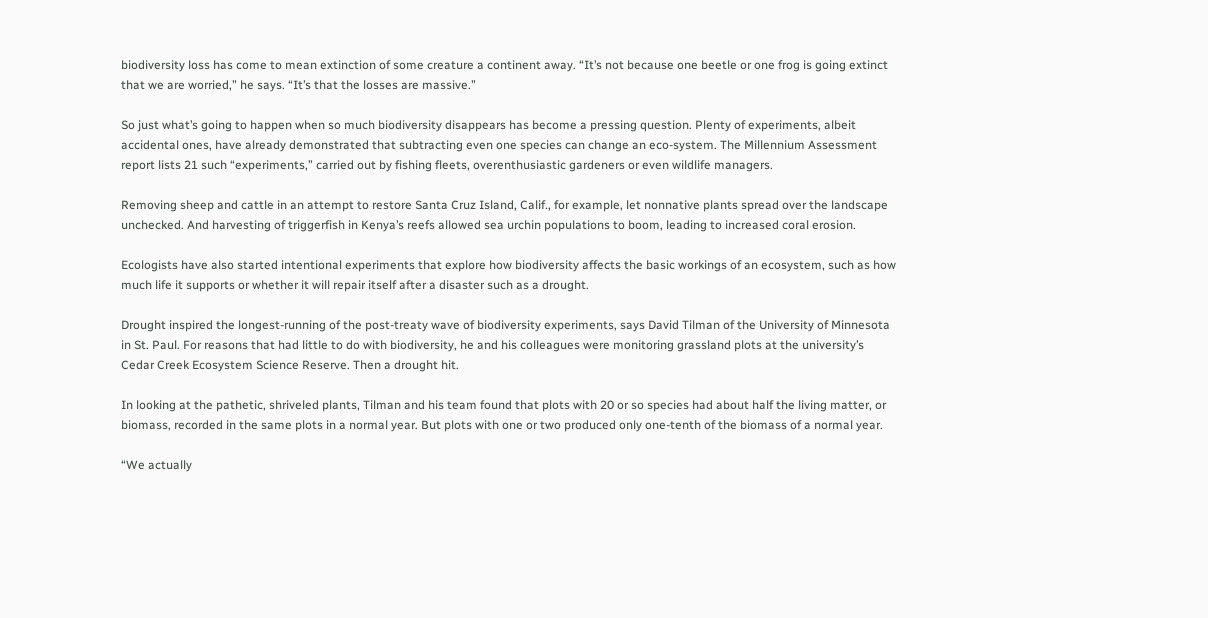biodiversity loss has come to mean extinction of some creature a continent away. “It’s not because one beetle or one frog is going extinct that we are worried,” he says. “It’s that the losses are massive.”

So just what’s going to happen when so much biodiversity disappears has become a pressing question. Plenty of experiments, albeit accidental ones, have already demonstrated that subtracting even one species can change an eco-system. The Millennium Assessment report lists 21 such “experiments,” carried out by fishing fleets, overenthusiastic gardeners or even wildlife managers.

Removing sheep and cattle in an attempt to restore Santa Cruz Island, Calif., for example, let nonnative plants spread over the landscape unchecked. And harvesting of triggerfish in Kenya’s reefs allowed sea urchin populations to boom, leading to increased coral erosion.

Ecologists have also started intentional experiments that explore how biodiversity affects the basic workings of an ecosystem, such as how much life it supports or whether it will repair itself after a disaster such as a drought.

Drought inspired the longest-running of the post-treaty wave of biodiversity experiments, says David Tilman of the University of Minnesota in St. Paul. For reasons that had little to do with biodiversity, he and his colleagues were monitoring grassland plots at the university’s Cedar Creek Ecosystem Science Reserve. Then a drought hit.

In looking at the pathetic, shriveled plants, Tilman and his team found that plots with 20 or so species had about half the living matter, or biomass, recorded in the same plots in a normal year. But plots with one or two produced only one-tenth of the biomass of a normal year.

“We actually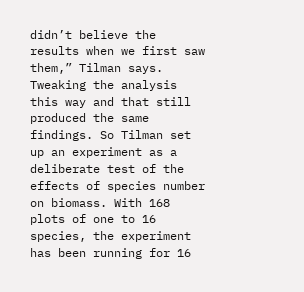didn’t believe the results when we first saw them,” Tilman says.
Tweaking the analysis this way and that still produced the same findings. So Tilman set up an experiment as a deliberate test of the effects of species number on biomass. With 168 plots of one to 16 species, the experiment has been running for 16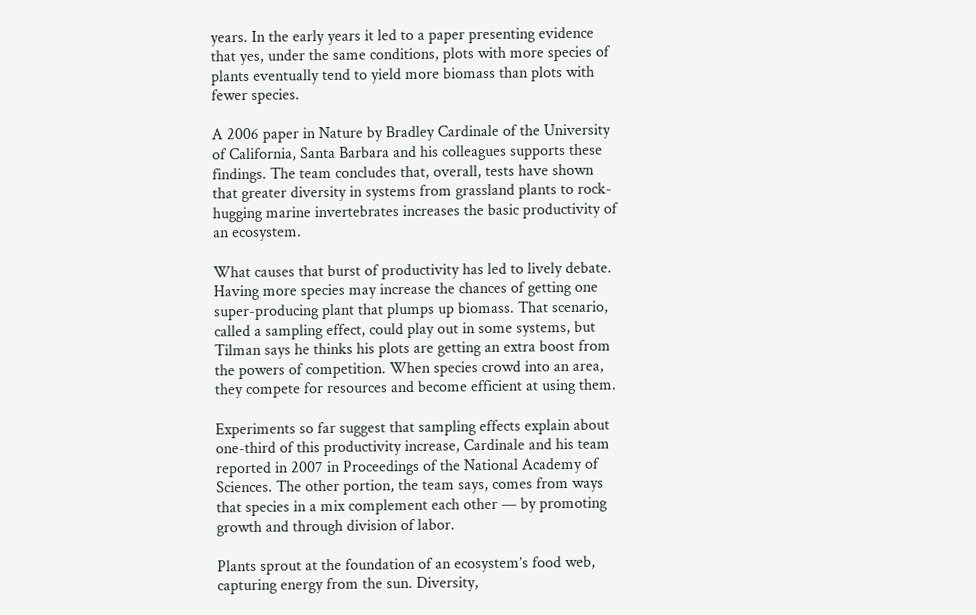years. In the early years it led to a paper presenting evidence that yes, under the same conditions, plots with more species of plants eventually tend to yield more biomass than plots with fewer species.

A 2006 paper in Nature by Bradley Cardinale of the University of California, Santa Barbara and his colleagues supports these findings. The team concludes that, overall, tests have shown that greater diversity in systems from grassland plants to rock-hugging marine invertebrates increases the basic productivity of an ecosystem.

What causes that burst of productivity has led to lively debate. Having more species may increase the chances of getting one super-producing plant that plumps up biomass. That scenario, called a sampling effect, could play out in some systems, but Tilman says he thinks his plots are getting an extra boost from the powers of competition. When species crowd into an area, they compete for resources and become efficient at using them.

Experiments so far suggest that sampling effects explain about one-third of this productivity increase, Cardinale and his team reported in 2007 in Proceedings of the National Academy of Sciences. The other portion, the team says, comes from ways that species in a mix complement each other — by promoting growth and through division of labor.

Plants sprout at the foundation of an ecosystem’s food web, capturing energy from the sun. Diversity,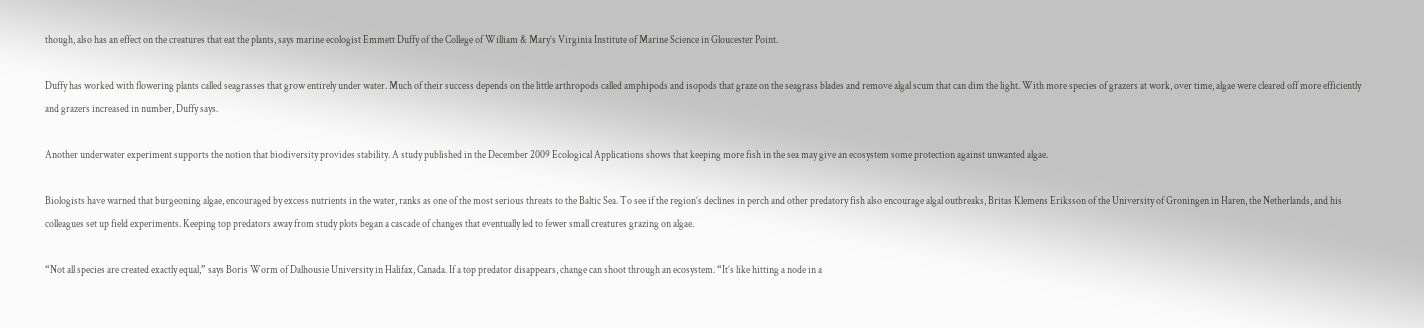though, also has an effect on the creatures that eat the plants, says marine ecologist Emmett Duffy of the College of William & Mary’s Virginia Institute of Marine Science in Gloucester Point.

Duffy has worked with flowering plants called seagrasses that grow entirely under water. Much of their success depends on the little arthropods called amphipods and isopods that graze on the seagrass blades and remove algal scum that can dim the light. With more species of grazers at work, over time, algae were cleared off more efficiently and grazers increased in number, Duffy says.

Another underwater experiment supports the notion that biodiversity provides stability. A study published in the December 2009 Ecological Applications shows that keeping more fish in the sea may give an ecosystem some protection against unwanted algae.

Biologists have warned that burgeoning algae, encouraged by excess nutrients in the water, ranks as one of the most serious threats to the Baltic Sea. To see if the region’s declines in perch and other predatory fish also encourage algal outbreaks, Britas Klemens Eriksson of the University of Groningen in Haren, the Netherlands, and his colleagues set up field experiments. Keeping top predators away from study plots began a cascade of changes that eventually led to fewer small creatures grazing on algae.

“Not all species are created exactly equal,” says Boris Worm of Dalhousie University in Halifax, Canada. If a top predator disappears, change can shoot through an ecosystem. “It’s like hitting a node in a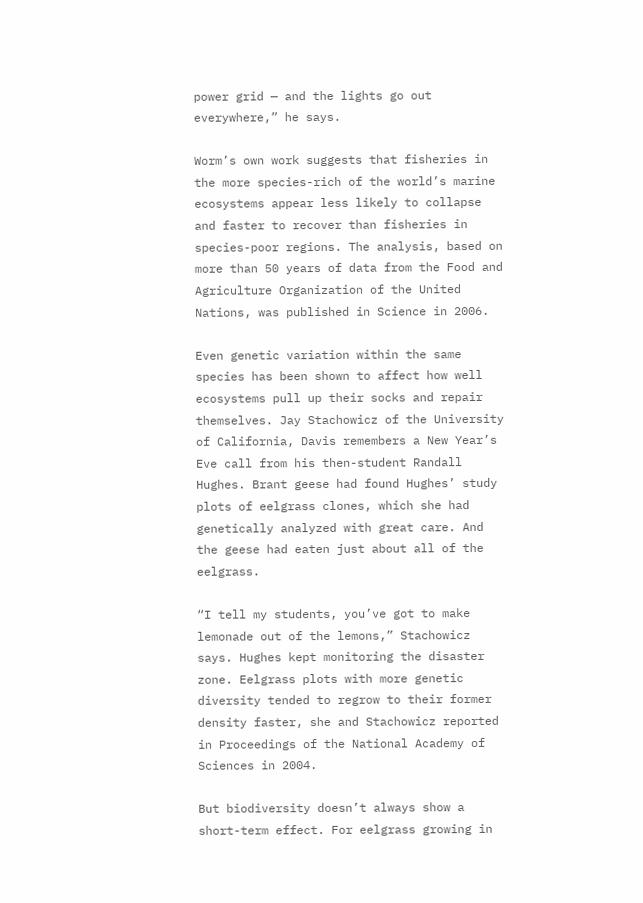power grid — and the lights go out everywhere,” he says.

Worm’s own work suggests that fisheries in the more species-rich of the world’s marine ecosystems appear less likely to collapse and faster to recover than fisheries in species-poor regions. The analysis, based on more than 50 years of data from the Food and Agriculture Organization of the United Nations, was published in Science in 2006.

Even genetic variation within the same species has been shown to affect how well ecosystems pull up their socks and repair themselves. Jay Stachowicz of the University of California, Davis remembers a New Year’s Eve call from his then-student Randall Hughes. Brant geese had found Hughes’ study plots of eelgrass clones, which she had genetically analyzed with great care. And the geese had eaten just about all of the eelgrass.

“I tell my students, you’ve got to make lemonade out of the lemons,” Stachowicz says. Hughes kept monitoring the disaster zone. Eelgrass plots with more genetic diversity tended to regrow to their former density faster, she and Stachowicz reported in Proceedings of the National Academy of Sciences in 2004.

But biodiversity doesn’t always show a short-term effect. For eelgrass growing in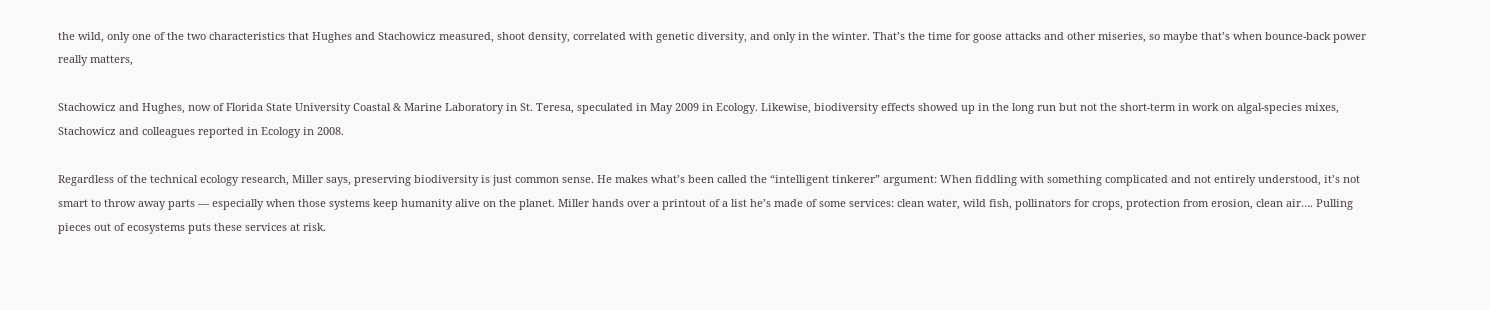the wild, only one of the two characteristics that Hughes and Stachowicz measured, shoot density, correlated with genetic diversity, and only in the winter. That’s the time for goose attacks and other miseries, so maybe that’s when bounce-back power really matters,

Stachowicz and Hughes, now of Florida State University Coastal & Marine Laboratory in St. Teresa, speculated in May 2009 in Ecology. Likewise, biodiversity effects showed up in the long run but not the short-term in work on algal-species mixes, Stachowicz and colleagues reported in Ecology in 2008.

Regardless of the technical ecology research, Miller says, preserving biodiversity is just common sense. He makes what’s been called the “intelligent tinkerer” argument: When fiddling with something complicated and not entirely understood, it’s not smart to throw away parts — especially when those systems keep humanity alive on the planet. Miller hands over a printout of a list he’s made of some services: clean water, wild fish, pollinators for crops, protection from erosion, clean air…. Pulling pieces out of ecosystems puts these services at risk.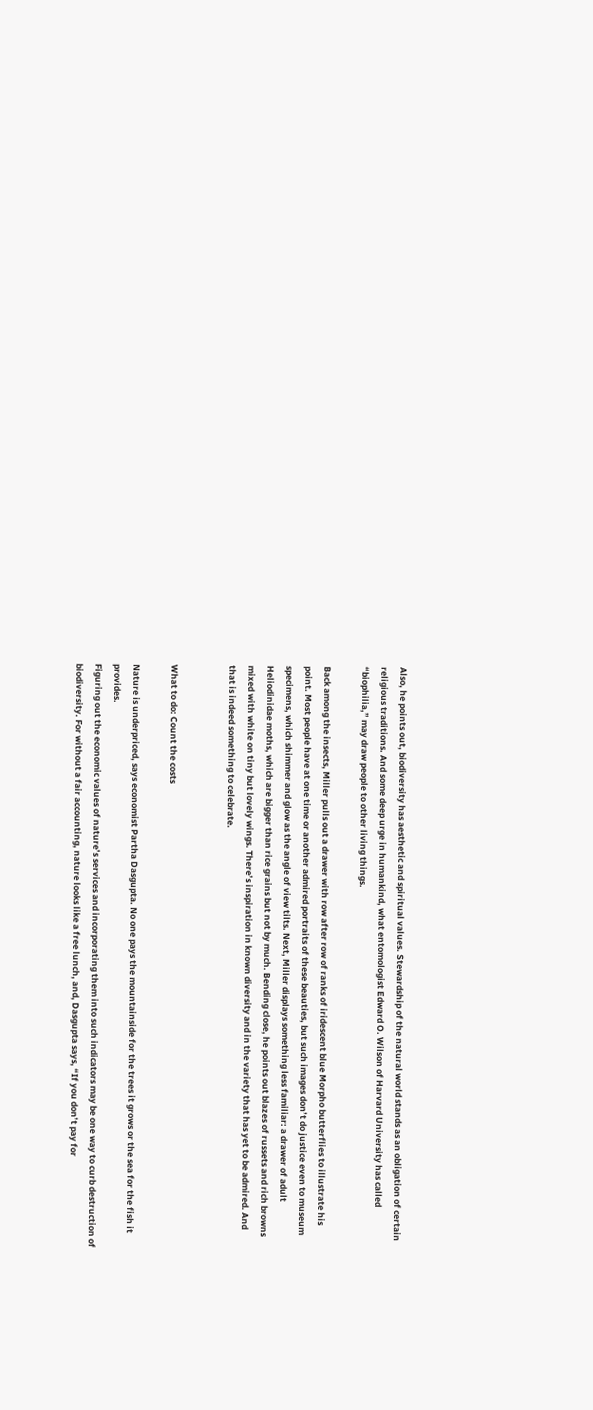Also, he points out, biodiversity has aesthetic and spiritual values. Stewardship of the natural world stands as an obligation of certain religious traditions. And some deep urge in humankind, what entomologist Edward O. Wilson of Harvard University has called “biophilia,” may draw people to other living things.

Back among the insects, Miller pulls out a drawer with row after row of ranks of iridescent blue Morpho butterflies to illustrate his point. Most people have at one time or another admired portraits of these beauties, but such images don’t do justice even to museum specimens, which shimmer and glow as the angle of view tilts. Next, Miller displays something less familiar: a drawer of adult Heliodinidae moths, which are bigger than rice grains but not by much. Bending close, he points out blazes of russets and rich browns mixed with white on tiny but lovely wings. There’s inspiration in known diversity and in the variety that has yet to be admired. And that is indeed something to celebrate.


What to do: Count the costs

Nature is underpriced, says economist Partha Dasgupta. No one pays the mountainside for the trees it grows or the sea for the fish it provides.
Figuring out the economic values of nature’s services and incorporating them into such indicators may be one way to curb destruction of biodiversity. For without a fair accounting, nature looks like a free lunch, and, Dasgupta says, “If you don’t pay for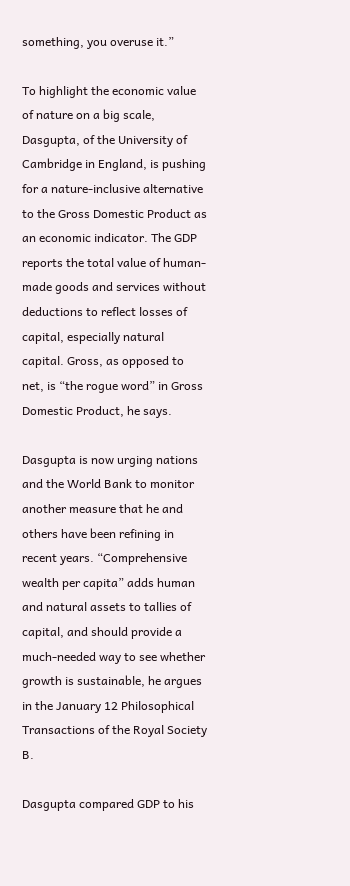something, you overuse it.”

To highlight the economic value of nature on a big scale, Dasgupta, of the University of Cambridge in England, is pushing for a nature-inclusive alternative to the Gross Domestic Product as an economic indicator. The GDP reports the total value of human-made goods and services without deductions to reflect losses of capital, especially natural capital. Gross, as opposed to net, is “the rogue word” in Gross Domestic Product, he says.

Dasgupta is now urging nations and the World Bank to monitor another measure that he and others have been refining in recent years. “Comprehensive wealth per capita” adds human and natural assets to tallies of capital, and should provide a much-needed way to see whether growth is sustainable, he argues in the January 12 Philosophical Transactions of the Royal Society B.

Dasgupta compared GDP to his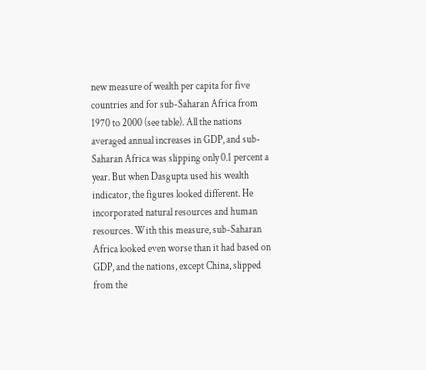new measure of wealth per capita for five countries and for sub-Saharan Africa from 1970 to 2000 (see table). All the nations averaged annual increases in GDP, and sub-Saharan Africa was slipping only 0.1 percent a year. But when Dasgupta used his wealth indicator, the figures looked different. He incorporated natural resources and human resources. With this measure, sub-Saharan Africa looked even worse than it had based on GDP, and the nations, except China, slipped from the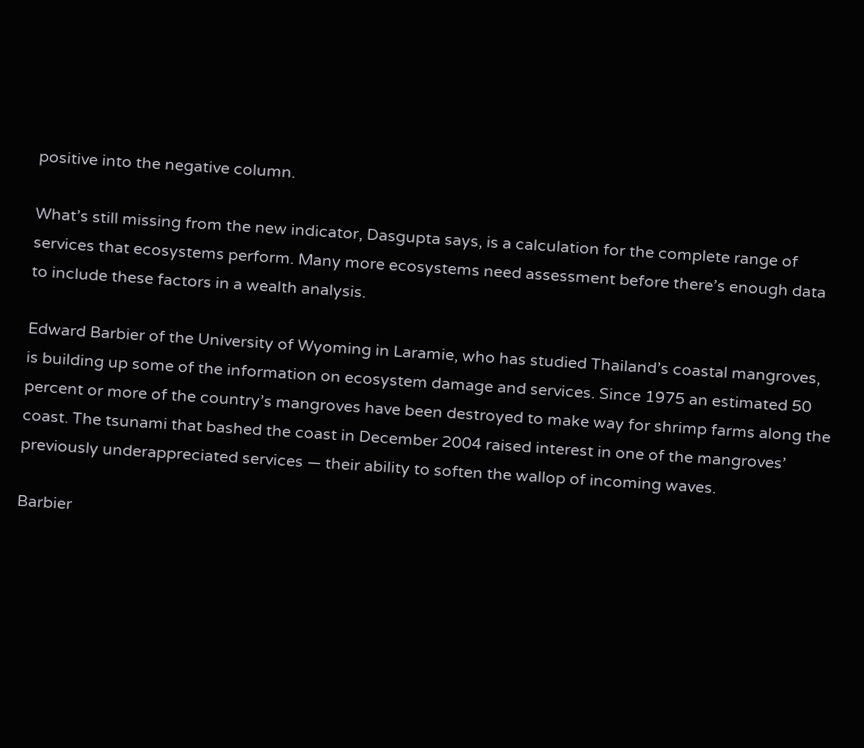positive into the negative column.

What’s still missing from the new indicator, Dasgupta says, is a calculation for the complete range of services that ecosystems perform. Many more ecosystems need assessment before there’s enough data to include these factors in a wealth analysis.

Edward Barbier of the University of Wyoming in Laramie, who has studied Thailand’s coastal mangroves, is building up some of the information on ecosystem damage and services. Since 1975 an estimated 50 percent or more of the country’s mangroves have been destroyed to make way for shrimp farms along the coast. The tsunami that bashed the coast in December 2004 raised interest in one of the mangroves’ previously underappreciated services — their ability to soften the wallop of incoming waves.

Barbier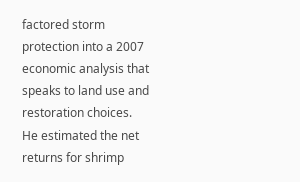factored storm protection into a 2007 economic analysis that speaks to land use and restoration choices. He estimated the net returns for shrimp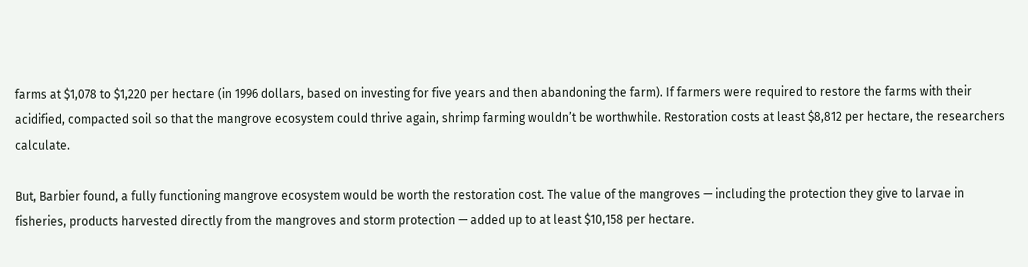farms at $1,078 to $1,220 per hectare (in 1996 dollars, based on investing for five years and then abandoning the farm). If farmers were required to restore the farms with their acidified, compacted soil so that the mangrove ecosystem could thrive again, shrimp farming wouldn’t be worthwhile. Restoration costs at least $8,812 per hectare, the researchers calculate.

But, Barbier found, a fully functioning mangrove ecosystem would be worth the restoration cost. The value of the mangroves — including the protection they give to larvae in fisheries, products harvested directly from the mangroves and storm protection — added up to at least $10,158 per hectare.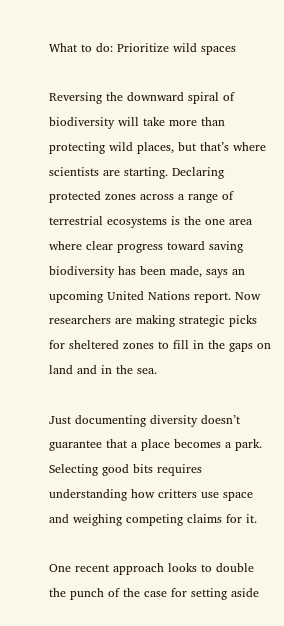What to do: Prioritize wild spaces

Reversing the downward spiral of biodiversity will take more than protecting wild places, but that’s where scientists are starting. Declaring protected zones across a range of terrestrial ecosystems is the one area where clear progress toward saving biodiversity has been made, says an upcoming United Nations report. Now researchers are making strategic picks for sheltered zones to fill in the gaps on land and in the sea.

Just documenting diversity doesn’t guarantee that a place becomes a park. Selecting good bits requires understanding how critters use space and weighing competing claims for it.

One recent approach looks to double the punch of the case for setting aside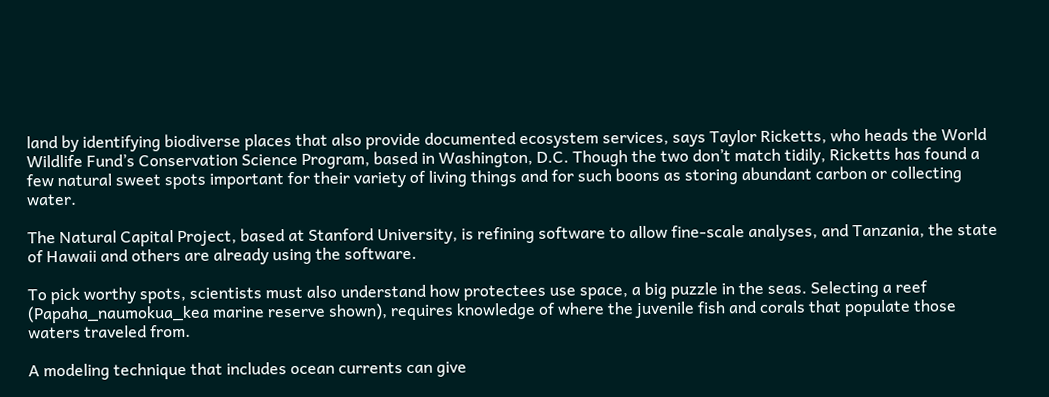land by identifying biodiverse places that also provide documented ecosystem services, says Taylor Ricketts, who heads the World Wildlife Fund’s Conservation Science Program, based in Washington, D.C. Though the two don’t match tidily, Ricketts has found a few natural sweet spots important for their variety of living things and for such boons as storing abundant carbon or collecting water.

The Natural Capital Project, based at Stanford University, is refining software to allow fine-scale analyses, and Tanzania, the state of Hawaii and others are already using the software.

To pick worthy spots, scientists must also understand how protectees use space, a big puzzle in the seas. Selecting a reef (Papaha_naumokua_kea marine reserve shown), requires knowledge of where the juvenile fish and corals that populate those waters traveled from.

A modeling technique that includes ocean currents can give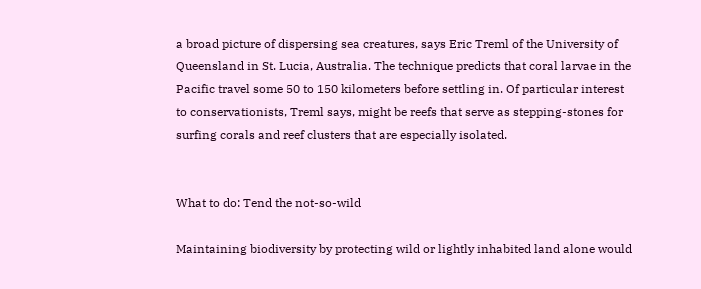a broad picture of dispersing sea creatures, says Eric Treml of the University of Queensland in St. Lucia, Australia. The technique predicts that coral larvae in the Pacific travel some 50 to 150 kilometers before settling in. Of particular interest to conservationists, Treml says, might be reefs that serve as stepping-stones for surfing corals and reef clusters that are especially isolated.


What to do: Tend the not-so-wild

Maintaining biodiversity by protecting wild or lightly inhabited land alone would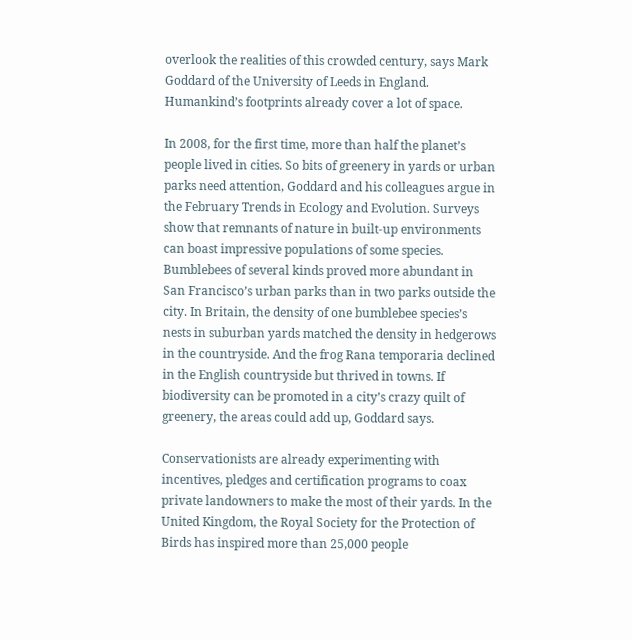overlook the realities of this crowded century, says Mark Goddard of the University of Leeds in England. Humankind’s footprints already cover a lot of space.

In 2008, for the first time, more than half the planet’s people lived in cities. So bits of greenery in yards or urban parks need attention, Goddard and his colleagues argue in the February Trends in Ecology and Evolution. Surveys show that remnants of nature in built-up environments can boast impressive populations of some species. Bumblebees of several kinds proved more abundant in San Francisco’s urban parks than in two parks outside the city. In Britain, the density of one bumblebee species’s nests in suburban yards matched the density in hedgerows in the countryside. And the frog Rana temporaria declined in the English countryside but thrived in towns. If biodiversity can be promoted in a city’s crazy quilt of greenery, the areas could add up, Goddard says.

Conservationists are already experimenting with incentives, pledges and certification programs to coax private landowners to make the most of their yards. In the United Kingdom, the Royal Society for the Protection of Birds has inspired more than 25,000 people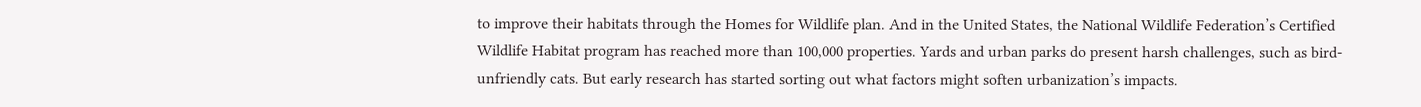to improve their habitats through the Homes for Wildlife plan. And in the United States, the National Wildlife Federation’s Certified Wildlife Habitat program has reached more than 100,000 properties. Yards and urban parks do present harsh challenges, such as bird-unfriendly cats. But early research has started sorting out what factors might soften urbanization’s impacts.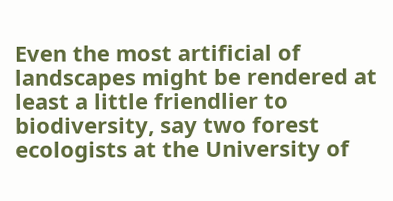Even the most artificial of landscapes might be rendered at least a little friendlier to biodiversity, say two forest ecologists at the University of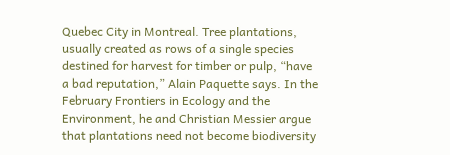Quebec City in Montreal. Tree plantations, usually created as rows of a single species destined for harvest for timber or pulp, “have a bad reputation,” Alain Paquette says. In the February Frontiers in Ecology and the Environment, he and Christian Messier argue that plantations need not become biodiversity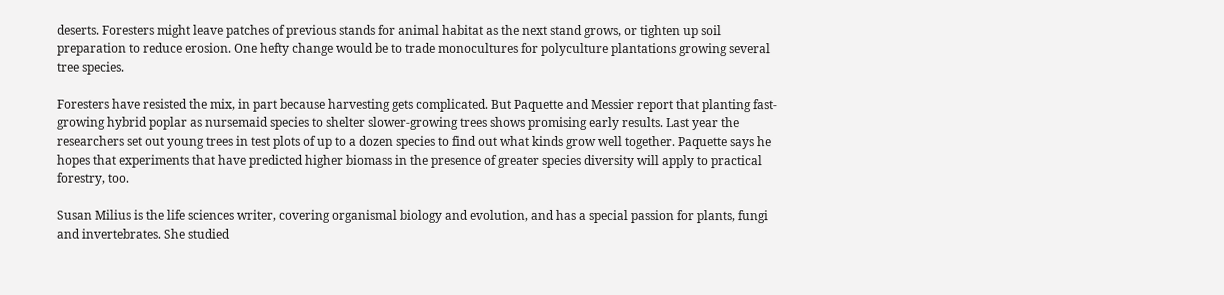deserts. Foresters might leave patches of previous stands for animal habitat as the next stand grows, or tighten up soil preparation to reduce erosion. One hefty change would be to trade monocultures for polyculture plantations growing several tree species.

Foresters have resisted the mix, in part because harvesting gets complicated. But Paquette and Messier report that planting fast-growing hybrid poplar as nursemaid species to shelter slower-growing trees shows promising early results. Last year the researchers set out young trees in test plots of up to a dozen species to find out what kinds grow well together. Paquette says he hopes that experiments that have predicted higher biomass in the presence of greater species diversity will apply to practical forestry, too.

Susan Milius is the life sciences writer, covering organismal biology and evolution, and has a special passion for plants, fungi and invertebrates. She studied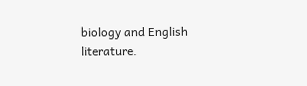biology and English literature.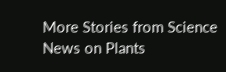More Stories from Science News on Plants